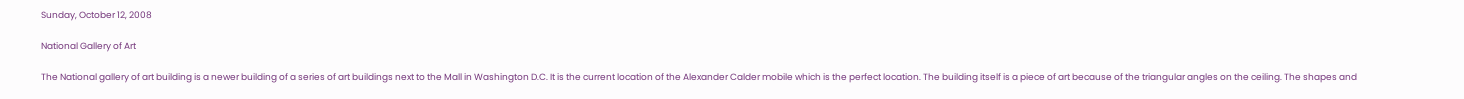Sunday, October 12, 2008

National Gallery of Art

The National gallery of art building is a newer building of a series of art buildings next to the Mall in Washington D.C. It is the current location of the Alexander Calder mobile which is the perfect location. The building itself is a piece of art because of the triangular angles on the ceiling. The shapes and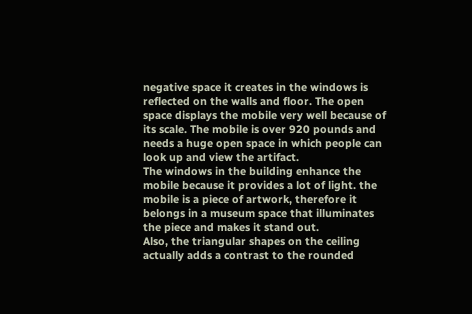negative space it creates in the windows is reflected on the walls and floor. The open space displays the mobile very well because of its scale. The mobile is over 920 pounds and needs a huge open space in which people can look up and view the artifact.
The windows in the building enhance the mobile because it provides a lot of light. the mobile is a piece of artwork, therefore it belongs in a museum space that illuminates the piece and makes it stand out.
Also, the triangular shapes on the ceiling actually adds a contrast to the rounded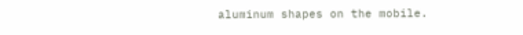aluminum shapes on the mobile.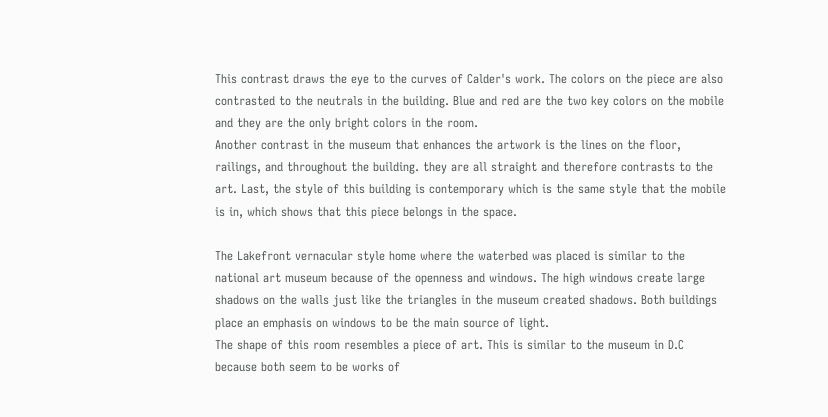This contrast draws the eye to the curves of Calder's work. The colors on the piece are also contrasted to the neutrals in the building. Blue and red are the two key colors on the mobile and they are the only bright colors in the room.
Another contrast in the museum that enhances the artwork is the lines on the floor, railings, and throughout the building. they are all straight and therefore contrasts to the art. Last, the style of this building is contemporary which is the same style that the mobile is in, which shows that this piece belongs in the space.

The Lakefront vernacular style home where the waterbed was placed is similar to the national art museum because of the openness and windows. The high windows create large shadows on the walls just like the triangles in the museum created shadows. Both buildings place an emphasis on windows to be the main source of light.
The shape of this room resembles a piece of art. This is similar to the museum in D.C because both seem to be works of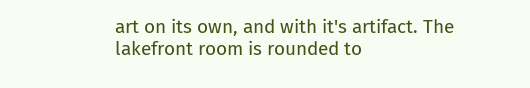art on its own, and with it's artifact. The lakefront room is rounded to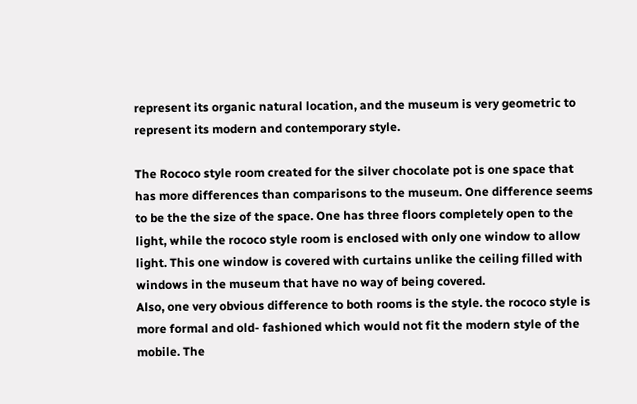represent its organic natural location, and the museum is very geometric to represent its modern and contemporary style.

The Rococo style room created for the silver chocolate pot is one space that has more differences than comparisons to the museum. One difference seems to be the the size of the space. One has three floors completely open to the light, while the rococo style room is enclosed with only one window to allow light. This one window is covered with curtains unlike the ceiling filled with windows in the museum that have no way of being covered.
Also, one very obvious difference to both rooms is the style. the rococo style is more formal and old- fashioned which would not fit the modern style of the mobile. The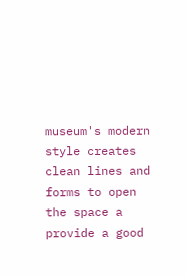museum's modern style creates clean lines and forms to open the space a provide a good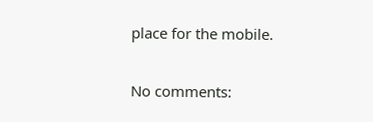place for the mobile.

No comments: